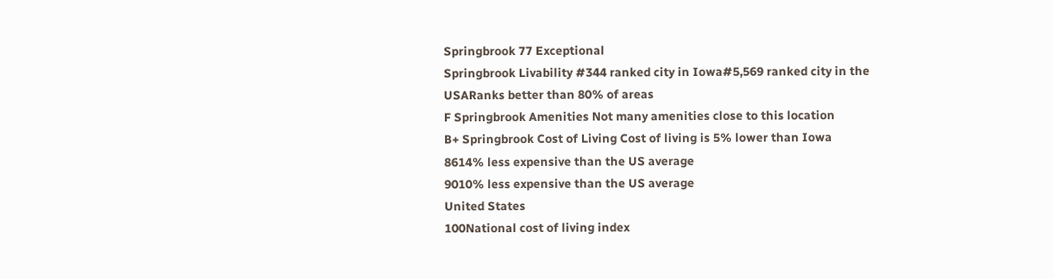Springbrook 77 Exceptional
Springbrook Livability #344 ranked city in Iowa#5,569 ranked city in the USARanks better than 80% of areas
F Springbrook Amenities Not many amenities close to this location
B+ Springbrook Cost of Living Cost of living is 5% lower than Iowa
8614% less expensive than the US average
9010% less expensive than the US average
United States
100National cost of living index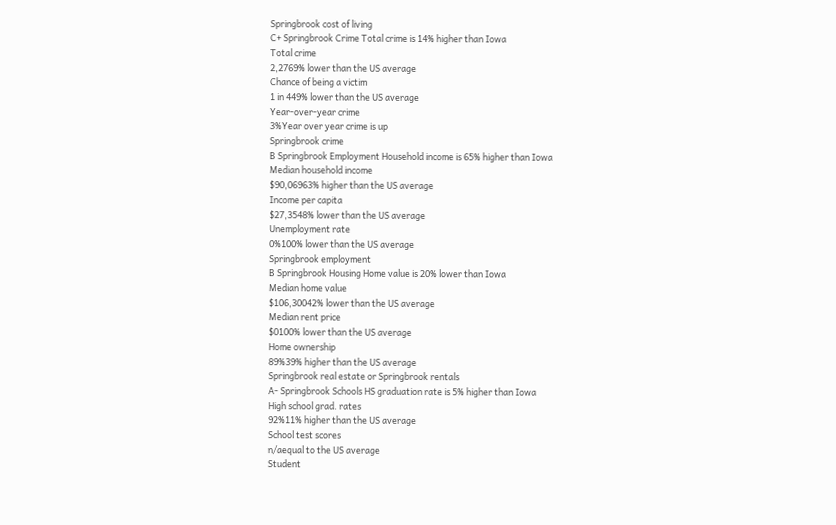Springbrook cost of living
C+ Springbrook Crime Total crime is 14% higher than Iowa
Total crime
2,2769% lower than the US average
Chance of being a victim
1 in 449% lower than the US average
Year-over-year crime
3%Year over year crime is up
Springbrook crime
B Springbrook Employment Household income is 65% higher than Iowa
Median household income
$90,06963% higher than the US average
Income per capita
$27,3548% lower than the US average
Unemployment rate
0%100% lower than the US average
Springbrook employment
B Springbrook Housing Home value is 20% lower than Iowa
Median home value
$106,30042% lower than the US average
Median rent price
$0100% lower than the US average
Home ownership
89%39% higher than the US average
Springbrook real estate or Springbrook rentals
A- Springbrook Schools HS graduation rate is 5% higher than Iowa
High school grad. rates
92%11% higher than the US average
School test scores
n/aequal to the US average
Student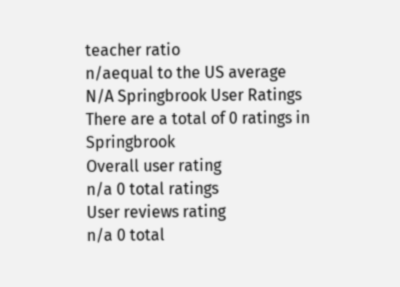teacher ratio
n/aequal to the US average
N/A Springbrook User Ratings There are a total of 0 ratings in Springbrook
Overall user rating
n/a 0 total ratings
User reviews rating
n/a 0 total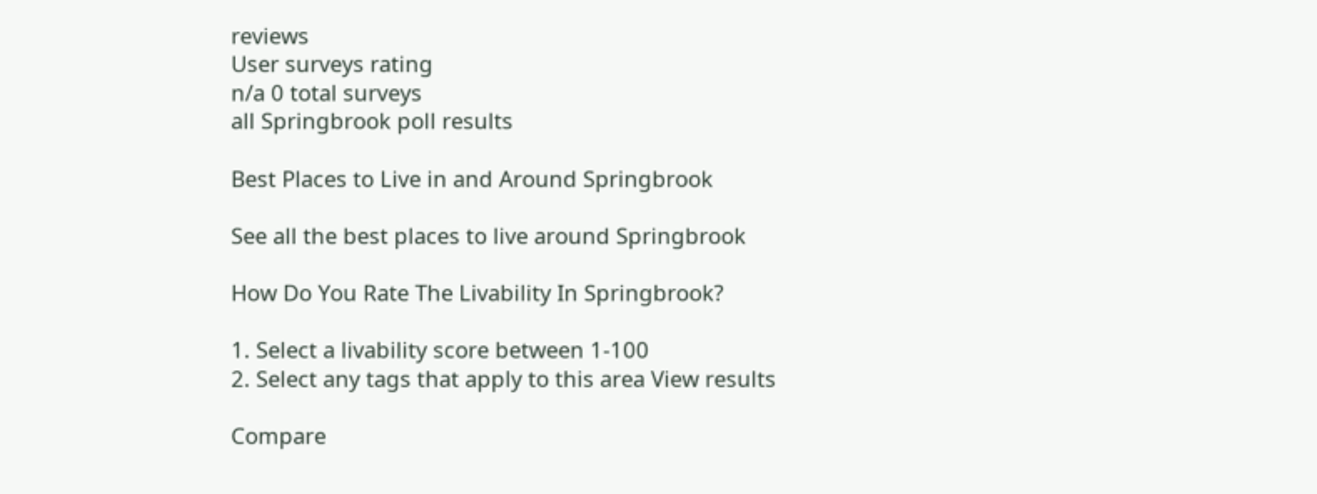reviews
User surveys rating
n/a 0 total surveys
all Springbrook poll results

Best Places to Live in and Around Springbrook

See all the best places to live around Springbrook

How Do You Rate The Livability In Springbrook?

1. Select a livability score between 1-100
2. Select any tags that apply to this area View results

Compare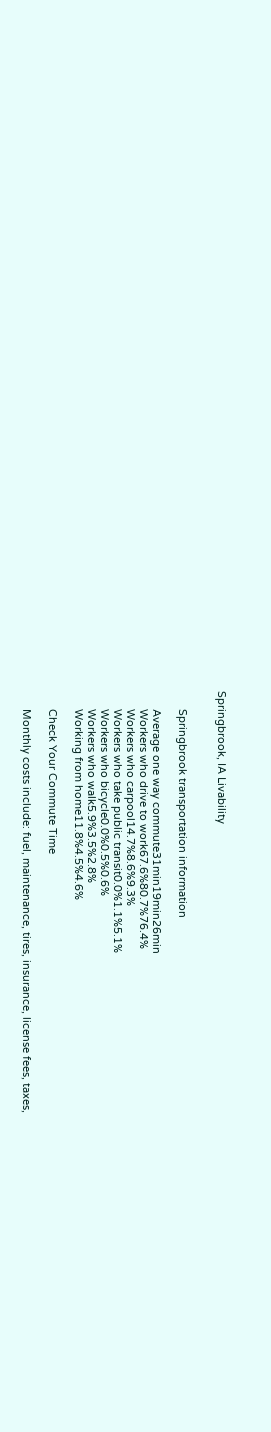Springbrook, IA Livability


      Springbrook transportation information

      Average one way commute31min19min26min
      Workers who drive to work67.6%80.7%76.4%
      Workers who carpool14.7%8.6%9.3%
      Workers who take public transit0.0%1.1%5.1%
      Workers who bicycle0.0%0.5%0.6%
      Workers who walk5.9%3.5%2.8%
      Working from home11.8%4.5%4.6%

      Check Your Commute Time

      Monthly costs include: fuel, maintenance, tires, insurance, license fees, taxes,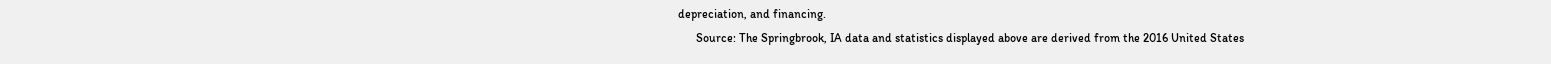depreciation, and financing.
      Source: The Springbrook, IA data and statistics displayed above are derived from the 2016 United States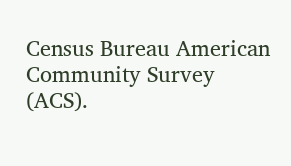Census Bureau American Community Survey (ACS).